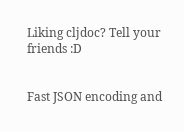Liking cljdoc? Tell your friends :D


Fast JSON encoding and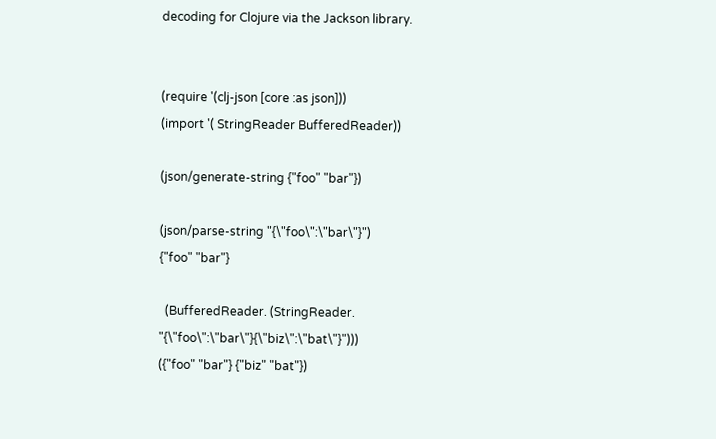decoding for Clojure via the Jackson library.


(require '(clj-json [core :as json]))
(import '( StringReader BufferedReader))

(json/generate-string {"foo" "bar"})

(json/parse-string "{\"foo\":\"bar\"}")
{"foo" "bar"}

  (BufferedReader. (StringReader. "{\"foo\":\"bar\"}{\"biz\":\"bat\"}")))
({"foo" "bar"} {"biz" "bat"})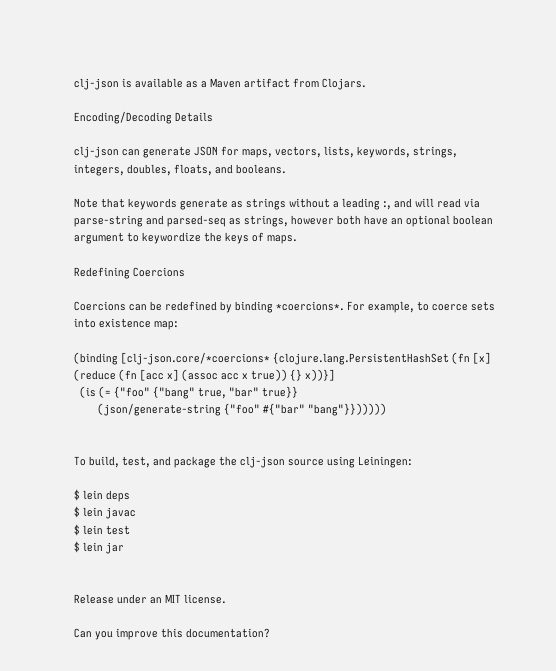clj-json is available as a Maven artifact from Clojars.

Encoding/Decoding Details

clj-json can generate JSON for maps, vectors, lists, keywords, strings, integers, doubles, floats, and booleans.

Note that keywords generate as strings without a leading :, and will read via parse-string and parsed-seq as strings, however both have an optional boolean argument to keywordize the keys of maps.

Redefining Coercions

Coercions can be redefined by binding *coercions*. For example, to coerce sets into existence map:

(binding [clj-json.core/*coercions* {clojure.lang.PersistentHashSet (fn [x] (reduce (fn [acc x] (assoc acc x true)) {} x))}]
  (is (= {"foo" {"bang" true, "bar" true}}
        (json/generate-string {"foo" #{"bar" "bang"}})))))


To build, test, and package the clj-json source using Leiningen:

$ lein deps
$ lein javac
$ lein test
$ lein jar


Release under an MIT license.

Can you improve this documentation?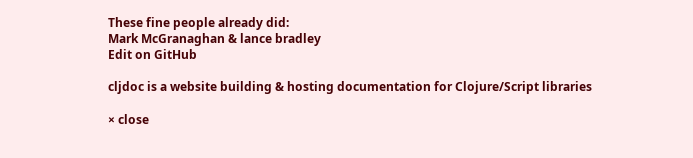These fine people already did:
Mark McGranaghan & lance bradley
Edit on GitHub

cljdoc is a website building & hosting documentation for Clojure/Script libraries

× close